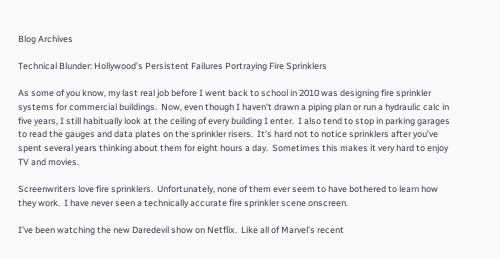Blog Archives

Technical Blunder: Hollywood’s Persistent Failures Portraying Fire Sprinklers

As some of you know, my last real job before I went back to school in 2010 was designing fire sprinkler systems for commercial buildings.  Now, even though I haven’t drawn a piping plan or run a hydraulic calc in five years, I still habitually look at the ceiling of every building I enter.  I also tend to stop in parking garages to read the gauges and data plates on the sprinkler risers.  It’s hard not to notice sprinklers after you’ve spent several years thinking about them for eight hours a day.  Sometimes this makes it very hard to enjoy TV and movies.

Screenwriters love fire sprinklers.  Unfortunately, none of them ever seem to have bothered to learn how they work.  I have never seen a technically accurate fire sprinkler scene onscreen.

I’ve been watching the new Daredevil show on Netflix.  Like all of Marvel’s recent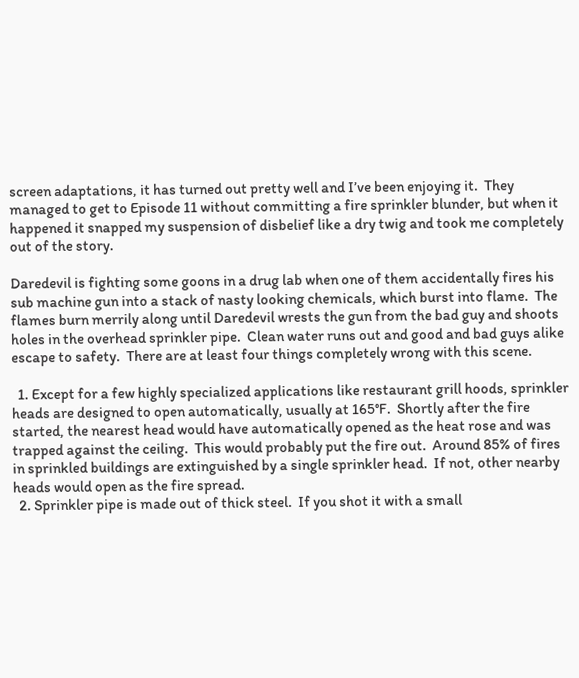screen adaptations, it has turned out pretty well and I’ve been enjoying it.  They managed to get to Episode 11 without committing a fire sprinkler blunder, but when it happened it snapped my suspension of disbelief like a dry twig and took me completely out of the story.

Daredevil is fighting some goons in a drug lab when one of them accidentally fires his sub machine gun into a stack of nasty looking chemicals, which burst into flame.  The flames burn merrily along until Daredevil wrests the gun from the bad guy and shoots holes in the overhead sprinkler pipe.  Clean water runs out and good and bad guys alike escape to safety.  There are at least four things completely wrong with this scene.

  1. Except for a few highly specialized applications like restaurant grill hoods, sprinkler heads are designed to open automatically, usually at 165°F.  Shortly after the fire started, the nearest head would have automatically opened as the heat rose and was trapped against the ceiling.  This would probably put the fire out.  Around 85% of fires in sprinkled buildings are extinguished by a single sprinkler head.  If not, other nearby heads would open as the fire spread.
  2. Sprinkler pipe is made out of thick steel.  If you shot it with a small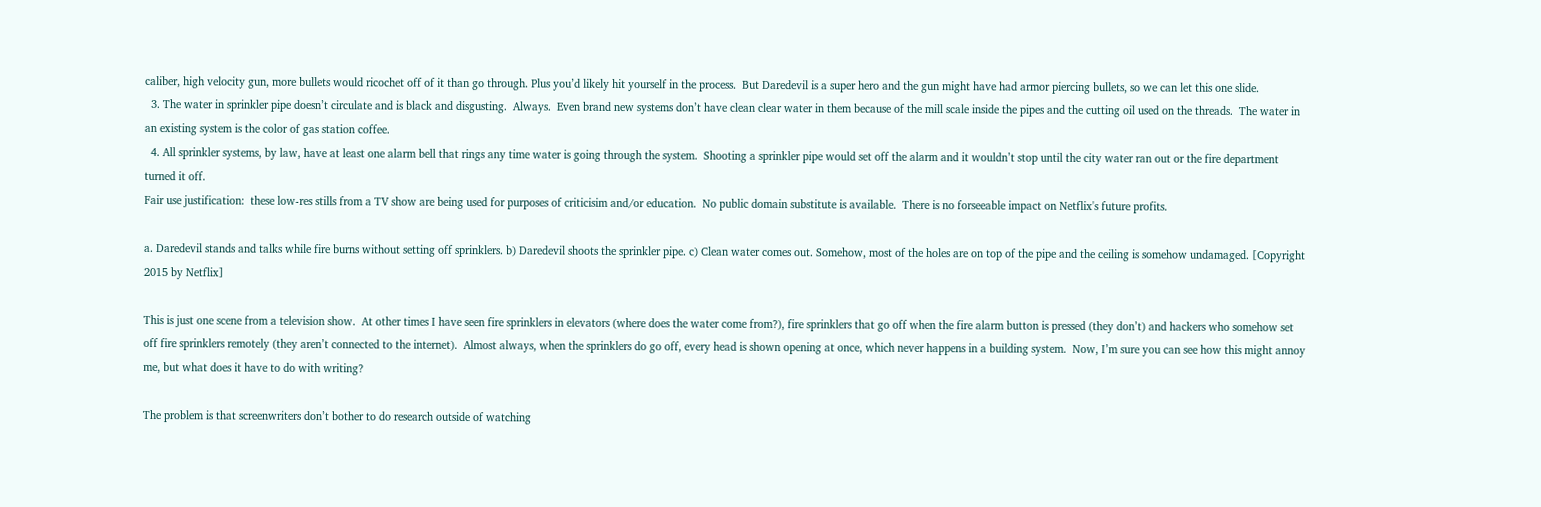caliber, high velocity gun, more bullets would ricochet off of it than go through. Plus you’d likely hit yourself in the process.  But Daredevil is a super hero and the gun might have had armor piercing bullets, so we can let this one slide.
  3. The water in sprinkler pipe doesn’t circulate and is black and disgusting.  Always.  Even brand new systems don’t have clean clear water in them because of the mill scale inside the pipes and the cutting oil used on the threads.  The water in an existing system is the color of gas station coffee.
  4. All sprinkler systems, by law, have at least one alarm bell that rings any time water is going through the system.  Shooting a sprinkler pipe would set off the alarm and it wouldn’t stop until the city water ran out or the fire department turned it off.
Fair use justification:  these low-res stills from a TV show are being used for purposes of criticisim and/or education.  No public domain substitute is available.  There is no forseeable impact on Netflix's future profits.

a. Daredevil stands and talks while fire burns without setting off sprinklers. b) Daredevil shoots the sprinkler pipe. c) Clean water comes out. Somehow, most of the holes are on top of the pipe and the ceiling is somehow undamaged. [Copyright 2015 by Netflix]

This is just one scene from a television show.  At other times I have seen fire sprinklers in elevators (where does the water come from?), fire sprinklers that go off when the fire alarm button is pressed (they don’t) and hackers who somehow set off fire sprinklers remotely (they aren’t connected to the internet).  Almost always, when the sprinklers do go off, every head is shown opening at once, which never happens in a building system.  Now, I’m sure you can see how this might annoy me, but what does it have to do with writing?

The problem is that screenwriters don’t bother to do research outside of watching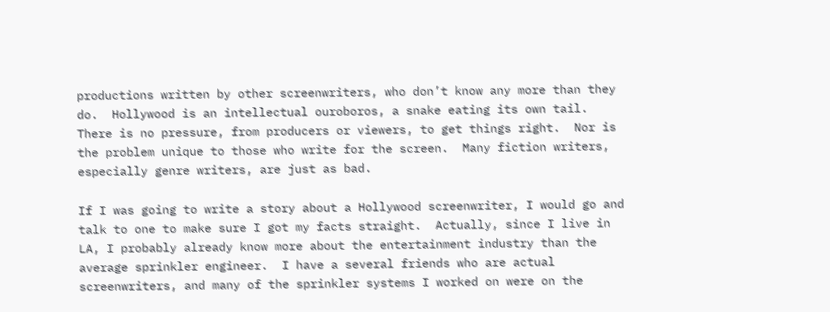productions written by other screenwriters, who don’t know any more than they do.  Hollywood is an intellectual ouroboros, a snake eating its own tail.  There is no pressure, from producers or viewers, to get things right.  Nor is the problem unique to those who write for the screen.  Many fiction writers, especially genre writers, are just as bad.

If I was going to write a story about a Hollywood screenwriter, I would go and talk to one to make sure I got my facts straight.  Actually, since I live in LA, I probably already know more about the entertainment industry than the average sprinkler engineer.  I have a several friends who are actual screenwriters, and many of the sprinkler systems I worked on were on the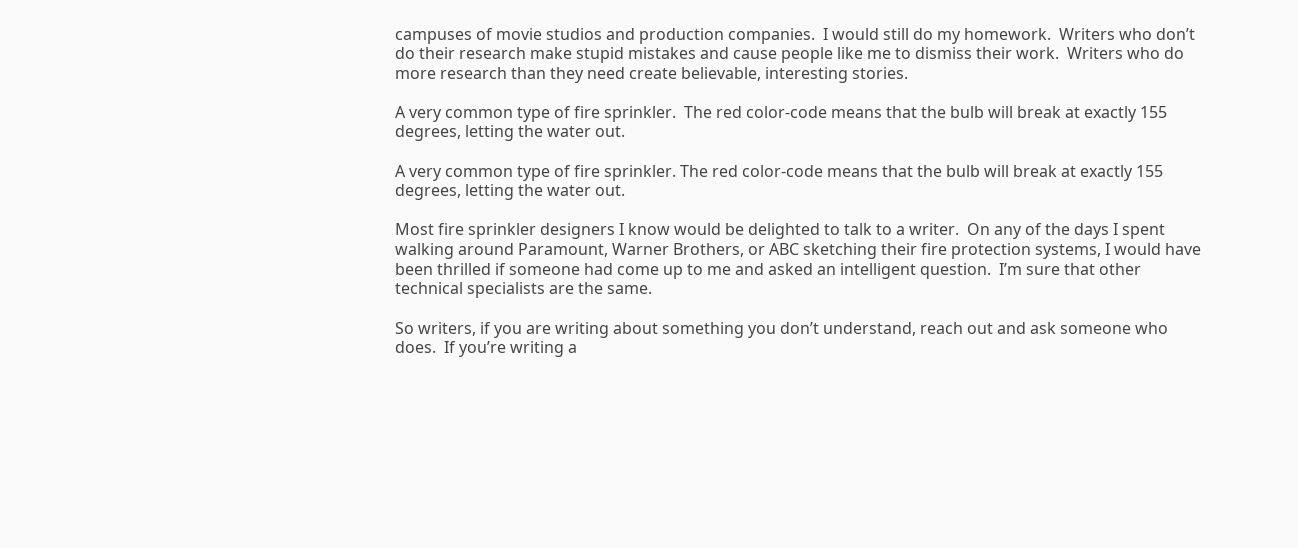campuses of movie studios and production companies.  I would still do my homework.  Writers who don’t do their research make stupid mistakes and cause people like me to dismiss their work.  Writers who do more research than they need create believable, interesting stories.

A very common type of fire sprinkler.  The red color-code means that the bulb will break at exactly 155 degrees, letting the water out.

A very common type of fire sprinkler. The red color-code means that the bulb will break at exactly 155 degrees, letting the water out.

Most fire sprinkler designers I know would be delighted to talk to a writer.  On any of the days I spent walking around Paramount, Warner Brothers, or ABC sketching their fire protection systems, I would have been thrilled if someone had come up to me and asked an intelligent question.  I’m sure that other technical specialists are the same.

So writers, if you are writing about something you don’t understand, reach out and ask someone who does.  If you’re writing a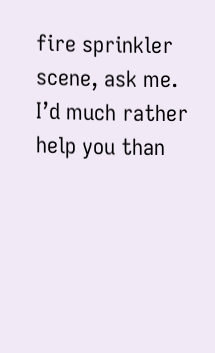fire sprinkler scene, ask me.  I’d much rather help you than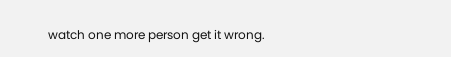watch one more person get it wrong.